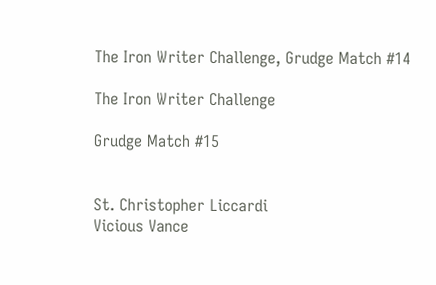The Iron Writer Challenge, Grudge Match #14

The Iron Writer Challenge

Grudge Match #15


St. Christopher Liccardi                                                 Vicious Vance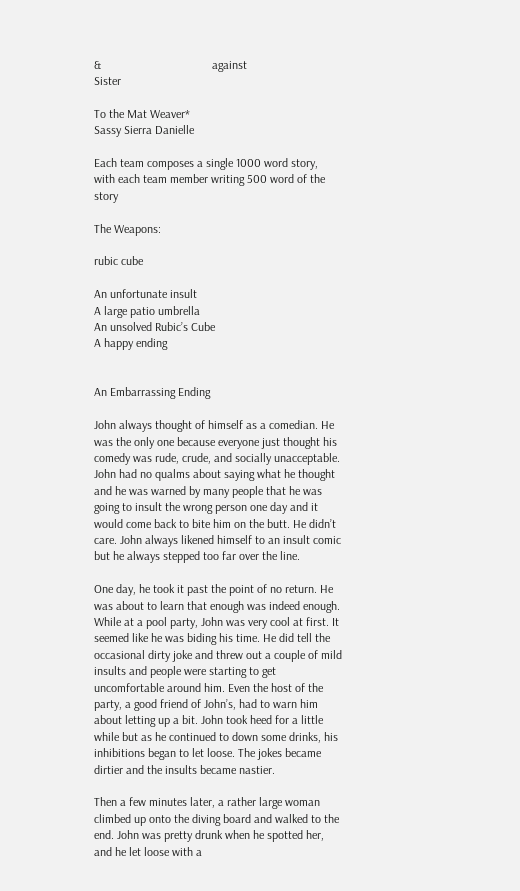&                                     against                                  Sister

To the Mat Weaver*                                               Sassy Sierra Danielle

Each team composes a single 1000 word story,
with each team member writing 500 word of the story

The Weapons:

rubic cube

An unfortunate insult
A large patio umbrella
An unsolved Rubic’s Cube
A happy ending


An Embarrassing Ending

John always thought of himself as a comedian. He was the only one because everyone just thought his comedy was rude, crude, and socially unacceptable. John had no qualms about saying what he thought and he was warned by many people that he was going to insult the wrong person one day and it would come back to bite him on the butt. He didn’t care. John always likened himself to an insult comic but he always stepped too far over the line.

One day, he took it past the point of no return. He was about to learn that enough was indeed enough. While at a pool party, John was very cool at first. It seemed like he was biding his time. He did tell the occasional dirty joke and threw out a couple of mild insults and people were starting to get uncomfortable around him. Even the host of the party, a good friend of John’s, had to warn him about letting up a bit. John took heed for a little while but as he continued to down some drinks, his inhibitions began to let loose. The jokes became dirtier and the insults became nastier.

Then a few minutes later, a rather large woman climbed up onto the diving board and walked to the end. John was pretty drunk when he spotted her, and he let loose with a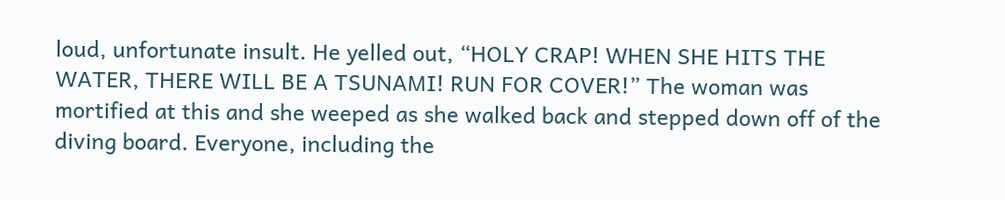loud, unfortunate insult. He yelled out, “HOLY CRAP! WHEN SHE HITS THE WATER, THERE WILL BE A TSUNAMI! RUN FOR COVER!” The woman was mortified at this and she weeped as she walked back and stepped down off of the diving board. Everyone, including the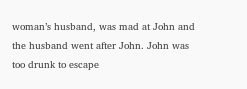woman’s husband, was mad at John and the husband went after John. John was too drunk to escape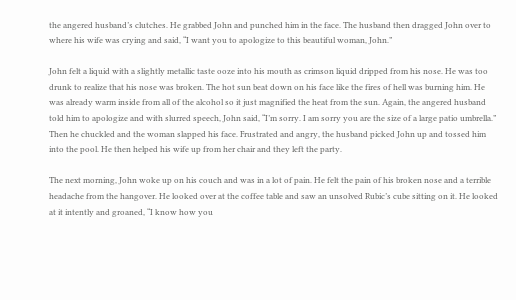the angered husband’s clutches. He grabbed John and punched him in the face. The husband then dragged John over to where his wife was crying and said, “I want you to apologize to this beautiful woman, John.”

John felt a liquid with a slightly metallic taste ooze into his mouth as crimson liquid dripped from his nose. He was too drunk to realize that his nose was broken. The hot sun beat down on his face like the fires of hell was burning him. He was already warm inside from all of the alcohol so it just magnified the heat from the sun. Again, the angered husband told him to apologize and with slurred speech, John said, “I’m sorry. I am sorry you are the size of a large patio umbrella.” Then he chuckled and the woman slapped his face. Frustrated and angry, the husband picked John up and tossed him into the pool. He then helped his wife up from her chair and they left the party.

The next morning, John woke up on his couch and was in a lot of pain. He felt the pain of his broken nose and a terrible headache from the hangover. He looked over at the coffee table and saw an unsolved Rubic’s cube sitting on it. He looked at it intently and groaned, “I know how you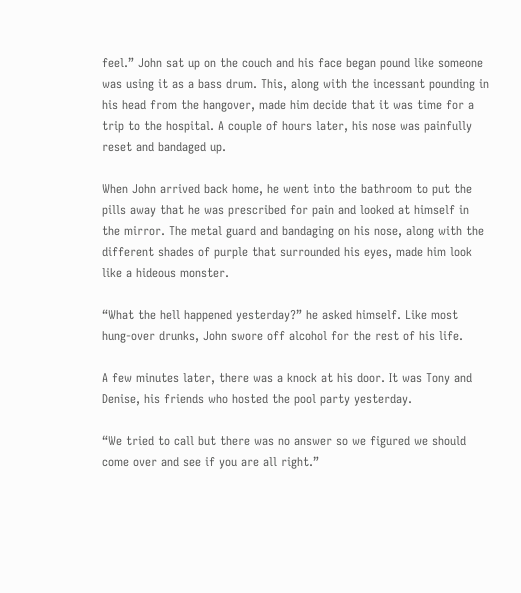feel.” John sat up on the couch and his face began pound like someone was using it as a bass drum. This, along with the incessant pounding in his head from the hangover, made him decide that it was time for a trip to the hospital. A couple of hours later, his nose was painfully reset and bandaged up.

When John arrived back home, he went into the bathroom to put the pills away that he was prescribed for pain and looked at himself in the mirror. The metal guard and bandaging on his nose, along with the different shades of purple that surrounded his eyes, made him look like a hideous monster.

“What the hell happened yesterday?” he asked himself. Like most hung-over drunks, John swore off alcohol for the rest of his life.

A few minutes later, there was a knock at his door. It was Tony and Denise, his friends who hosted the pool party yesterday.

“We tried to call but there was no answer so we figured we should come over and see if you are all right.”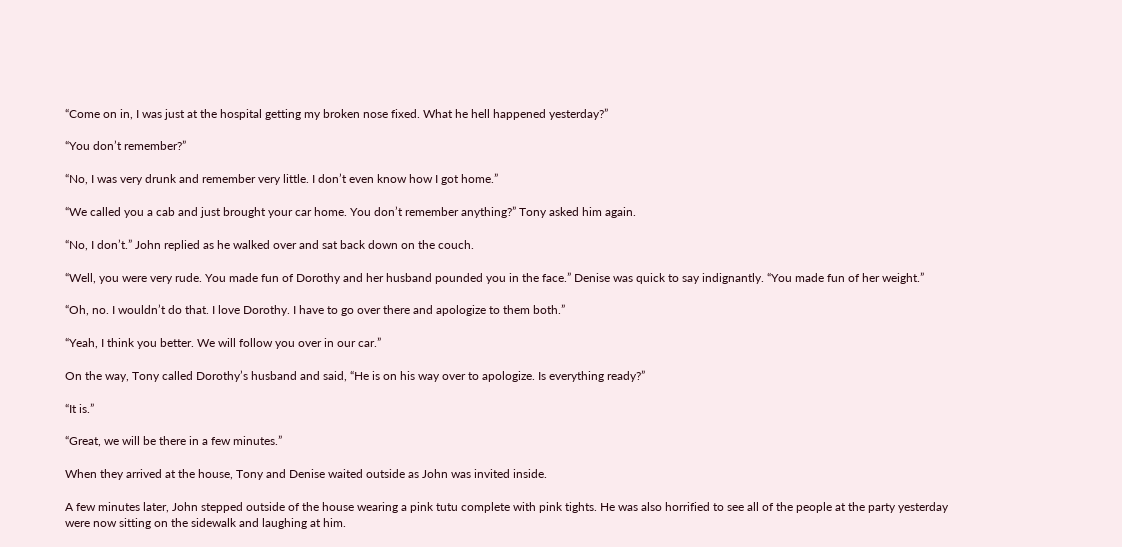“Come on in, I was just at the hospital getting my broken nose fixed. What he hell happened yesterday?”

“You don’t remember?”

“No, I was very drunk and remember very little. I don’t even know how I got home.”

“We called you a cab and just brought your car home. You don’t remember anything?” Tony asked him again.

“No, I don’t.” John replied as he walked over and sat back down on the couch.

“Well, you were very rude. You made fun of Dorothy and her husband pounded you in the face.” Denise was quick to say indignantly. “You made fun of her weight.”

“Oh, no. I wouldn’t do that. I love Dorothy. I have to go over there and apologize to them both.”

“Yeah, I think you better. We will follow you over in our car.”

On the way, Tony called Dorothy’s husband and said, “He is on his way over to apologize. Is everything ready?”

“It is.”

“Great, we will be there in a few minutes.”

When they arrived at the house, Tony and Denise waited outside as John was invited inside.

A few minutes later, John stepped outside of the house wearing a pink tutu complete with pink tights. He was also horrified to see all of the people at the party yesterday were now sitting on the sidewalk and laughing at him.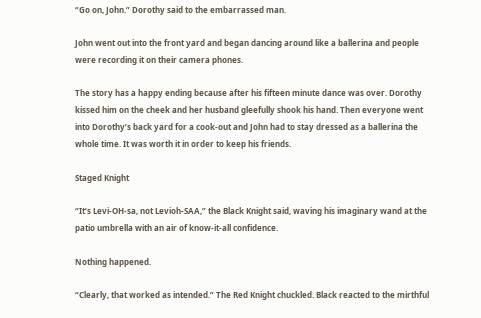“Go on, John.” Dorothy said to the embarrassed man.

John went out into the front yard and began dancing around like a ballerina and people were recording it on their camera phones.

The story has a happy ending because after his fifteen minute dance was over. Dorothy kissed him on the cheek and her husband gleefully shook his hand. Then everyone went into Dorothy’s back yard for a cook-out and John had to stay dressed as a ballerina the whole time. It was worth it in order to keep his friends.

Staged Knight

“It’s Levi-OH-sa, not Levioh-SAA,” the Black Knight said, waving his imaginary wand at the patio umbrella with an air of know-it-all confidence.

Nothing happened.

“Clearly, that worked as intended.” The Red Knight chuckled. Black reacted to the mirthful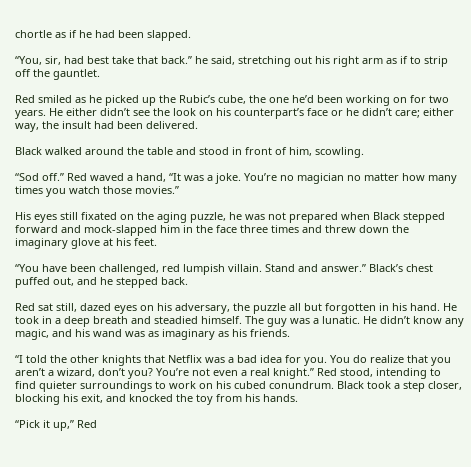chortle as if he had been slapped.

“You, sir, had best take that back.” he said, stretching out his right arm as if to strip off the gauntlet.

Red smiled as he picked up the Rubic’s cube, the one he’d been working on for two years. He either didn’t see the look on his counterpart’s face or he didn’t care; either way, the insult had been delivered.

Black walked around the table and stood in front of him, scowling.

“Sod off.” Red waved a hand, “It was a joke. You’re no magician no matter how many times you watch those movies.”

His eyes still fixated on the aging puzzle, he was not prepared when Black stepped forward and mock-slapped him in the face three times and threw down the imaginary glove at his feet.

“You have been challenged, red lumpish villain. Stand and answer.” Black’s chest puffed out, and he stepped back.

Red sat still, dazed eyes on his adversary, the puzzle all but forgotten in his hand. He took in a deep breath and steadied himself. The guy was a lunatic. He didn’t know any magic, and his wand was as imaginary as his friends.

“I told the other knights that Netflix was a bad idea for you. You do realize that you aren’t a wizard, don’t you? You’re not even a real knight.” Red stood, intending to find quieter surroundings to work on his cubed conundrum. Black took a step closer, blocking his exit, and knocked the toy from his hands.

“Pick it up,” Red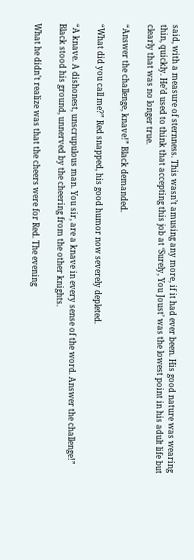said, with a measure of sternness. This wasn’t amusing any more, if it had ever been. His good nature was wearing thin, quickly. He’d used to think that accepting this job at ‘Surely, You Joust’ was the lowest point in his adult life but clearly that was no longer true.

“Answer the challenge, knave!” Black demanded.

“What did you call me?” Red snapped, his good humor now severely depleted.

“A knave. A dishonest, unscrupulous man. You sir, are a knave in every sense of the word. Answer the challenge!” Black stood his ground, unnerved by the cheering from the other knights.

What he didn’t realize was that the cheers were for Red. The evening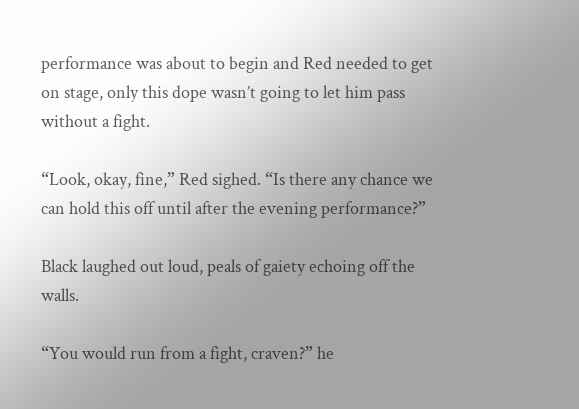performance was about to begin and Red needed to get on stage, only this dope wasn’t going to let him pass without a fight.

“Look, okay, fine,” Red sighed. “Is there any chance we can hold this off until after the evening performance?”

Black laughed out loud, peals of gaiety echoing off the walls.

“You would run from a fight, craven?” he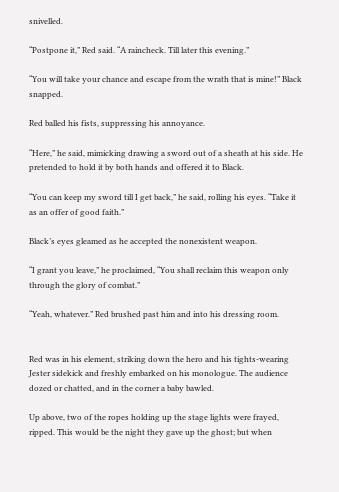snivelled.

“Postpone it,” Red said. “A raincheck. Till later this evening.”

“You will take your chance and escape from the wrath that is mine!” Black snapped.

Red balled his fists, suppressing his annoyance.

“Here,” he said, mimicking drawing a sword out of a sheath at his side. He pretended to hold it by both hands and offered it to Black.

“You can keep my sword till I get back,” he said, rolling his eyes. “Take it as an offer of good faith.”

Black’s eyes gleamed as he accepted the nonexistent weapon.

“I grant you leave,” he proclaimed, “You shall reclaim this weapon only through the glory of combat.”

“Yeah, whatever.” Red brushed past him and into his dressing room.


Red was in his element, striking down the hero and his tights-wearing Jester sidekick and freshly embarked on his monologue. The audience dozed or chatted, and in the corner a baby bawled.

Up above, two of the ropes holding up the stage lights were frayed, ripped. This would be the night they gave up the ghost; but when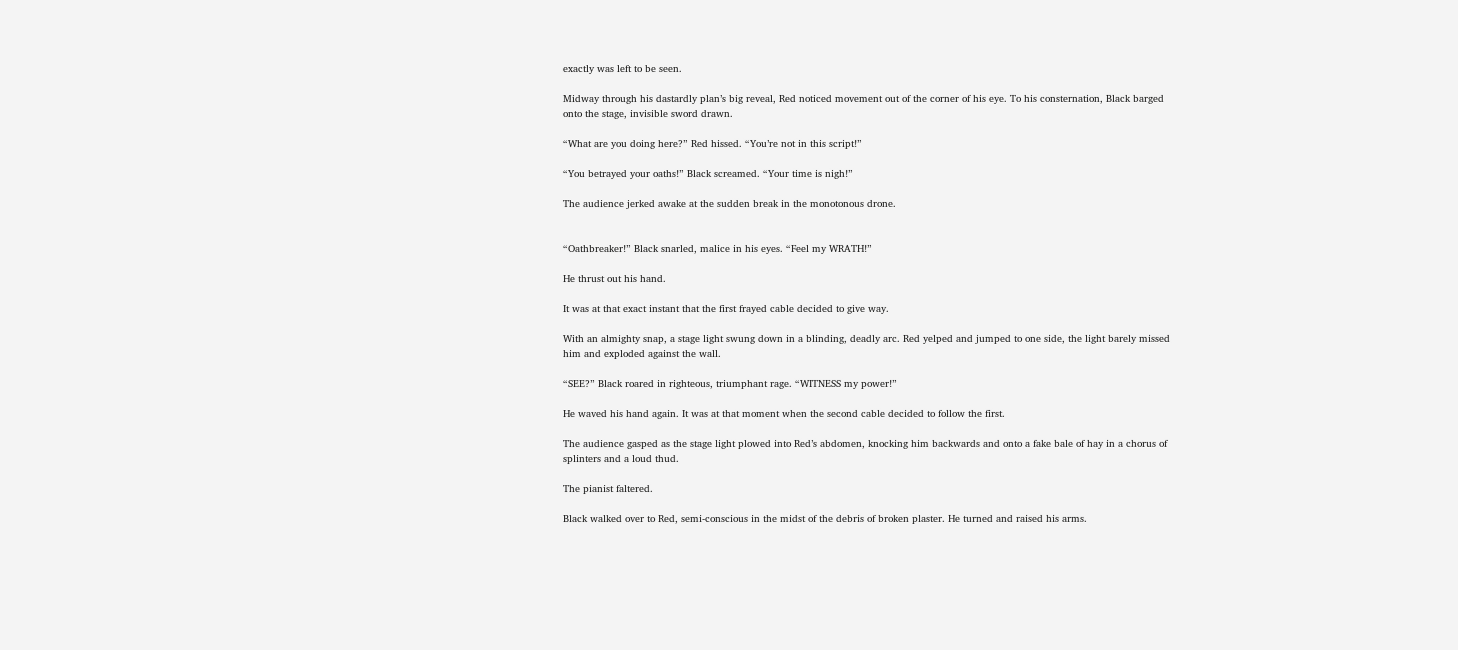exactly was left to be seen.

Midway through his dastardly plan’s big reveal, Red noticed movement out of the corner of his eye. To his consternation, Black barged onto the stage, invisible sword drawn.

“What are you doing here?” Red hissed. “You’re not in this script!”

“You betrayed your oaths!” Black screamed. “Your time is nigh!”

The audience jerked awake at the sudden break in the monotonous drone.


“Oathbreaker!” Black snarled, malice in his eyes. “Feel my WRATH!”

He thrust out his hand.

It was at that exact instant that the first frayed cable decided to give way.

With an almighty snap, a stage light swung down in a blinding, deadly arc. Red yelped and jumped to one side, the light barely missed him and exploded against the wall.

“SEE?” Black roared in righteous, triumphant rage. “WITNESS my power!”

He waved his hand again. It was at that moment when the second cable decided to follow the first.

The audience gasped as the stage light plowed into Red’s abdomen, knocking him backwards and onto a fake bale of hay in a chorus of splinters and a loud thud.

The pianist faltered.

Black walked over to Red, semi-conscious in the midst of the debris of broken plaster. He turned and raised his arms.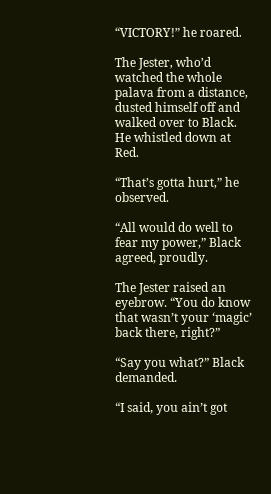“VICTORY!” he roared.

The Jester, who’d watched the whole palava from a distance, dusted himself off and walked over to Black. He whistled down at Red.

“That’s gotta hurt,” he observed.

“All would do well to fear my power,” Black agreed, proudly.

The Jester raised an eyebrow. “You do know that wasn’t your ‘magic’ back there, right?”

“Say you what?” Black demanded.

“I said, you ain’t got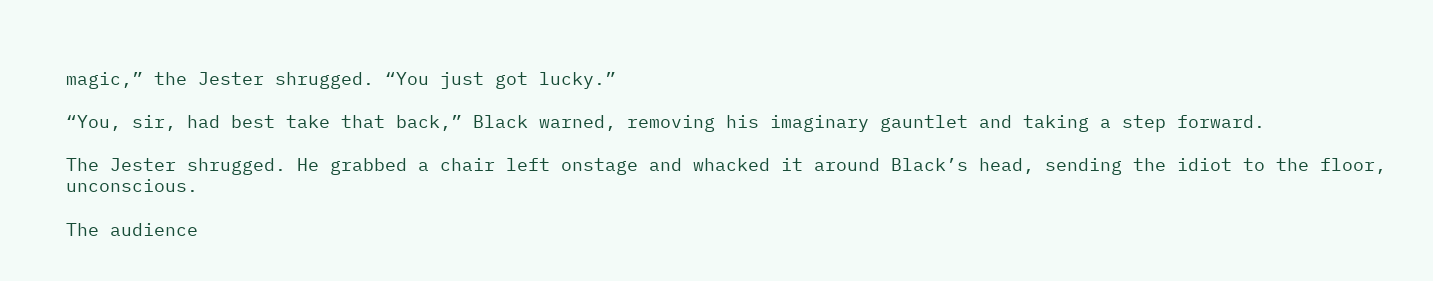magic,” the Jester shrugged. “You just got lucky.”

“You, sir, had best take that back,” Black warned, removing his imaginary gauntlet and taking a step forward.

The Jester shrugged. He grabbed a chair left onstage and whacked it around Black’s head, sending the idiot to the floor, unconscious.

The audience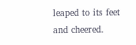leaped to its feet and cheered.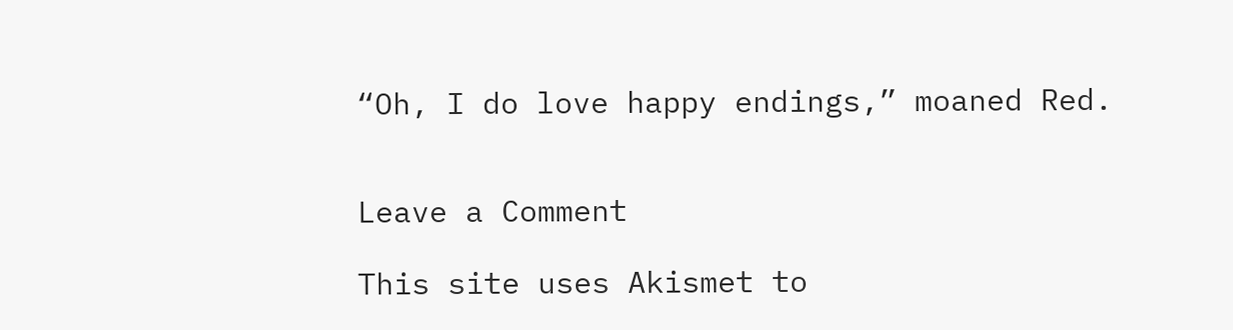“Oh, I do love happy endings,” moaned Red.


Leave a Comment

This site uses Akismet to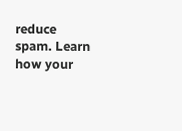reduce spam. Learn how your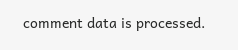comment data is processed.